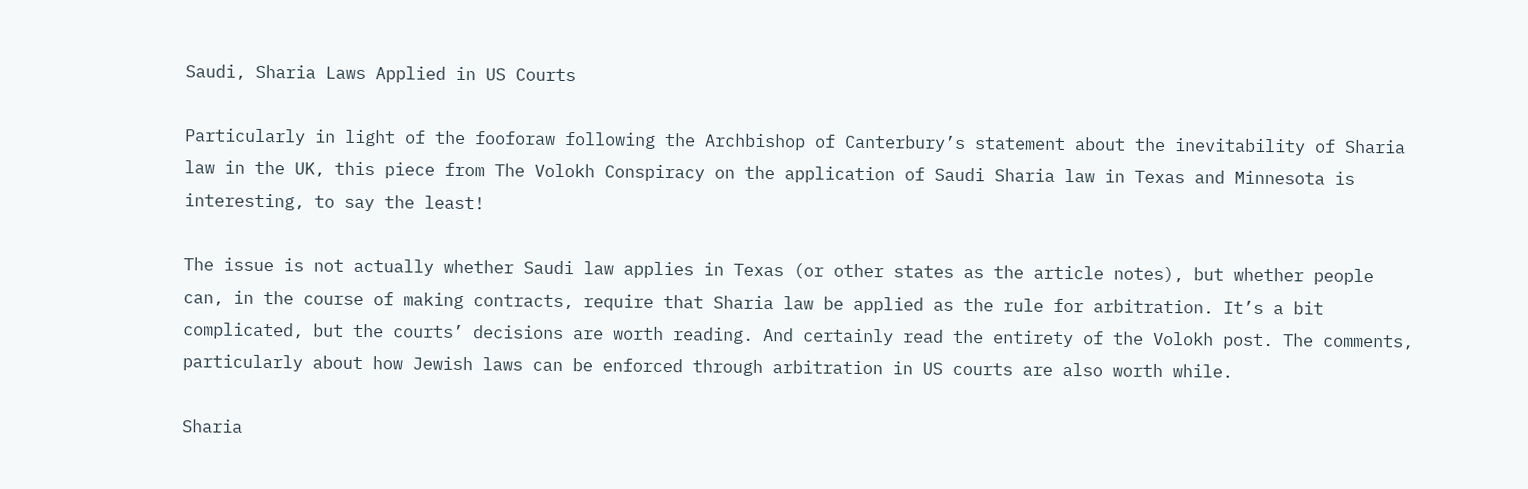Saudi, Sharia Laws Applied in US Courts

Particularly in light of the fooforaw following the Archbishop of Canterbury’s statement about the inevitability of Sharia law in the UK, this piece from The Volokh Conspiracy on the application of Saudi Sharia law in Texas and Minnesota is interesting, to say the least!

The issue is not actually whether Saudi law applies in Texas (or other states as the article notes), but whether people can, in the course of making contracts, require that Sharia law be applied as the rule for arbitration. It’s a bit complicated, but the courts’ decisions are worth reading. And certainly read the entirety of the Volokh post. The comments, particularly about how Jewish laws can be enforced through arbitration in US courts are also worth while.

Sharia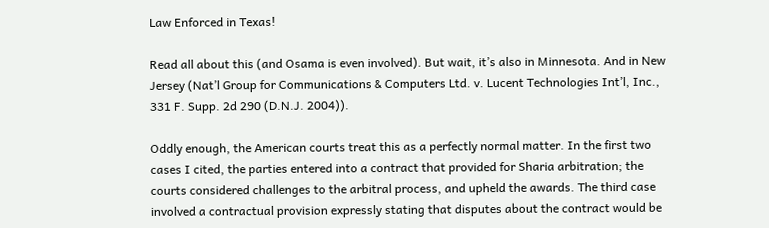Law Enforced in Texas!

Read all about this (and Osama is even involved). But wait, it’s also in Minnesota. And in New Jersey (Nat’l Group for Communications & Computers Ltd. v. Lucent Technologies Int’l, Inc., 331 F. Supp. 2d 290 (D.N.J. 2004)).

Oddly enough, the American courts treat this as a perfectly normal matter. In the first two cases I cited, the parties entered into a contract that provided for Sharia arbitration; the courts considered challenges to the arbitral process, and upheld the awards. The third case involved a contractual provision expressly stating that disputes about the contract would be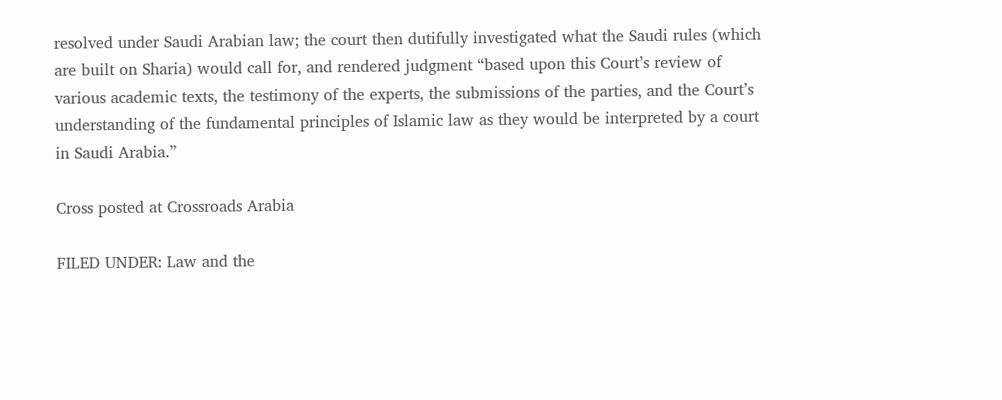resolved under Saudi Arabian law; the court then dutifully investigated what the Saudi rules (which are built on Sharia) would call for, and rendered judgment “based upon this Court’s review of various academic texts, the testimony of the experts, the submissions of the parties, and the Court’s understanding of the fundamental principles of Islamic law as they would be interpreted by a court in Saudi Arabia.”

Cross posted at Crossroads Arabia

FILED UNDER: Law and the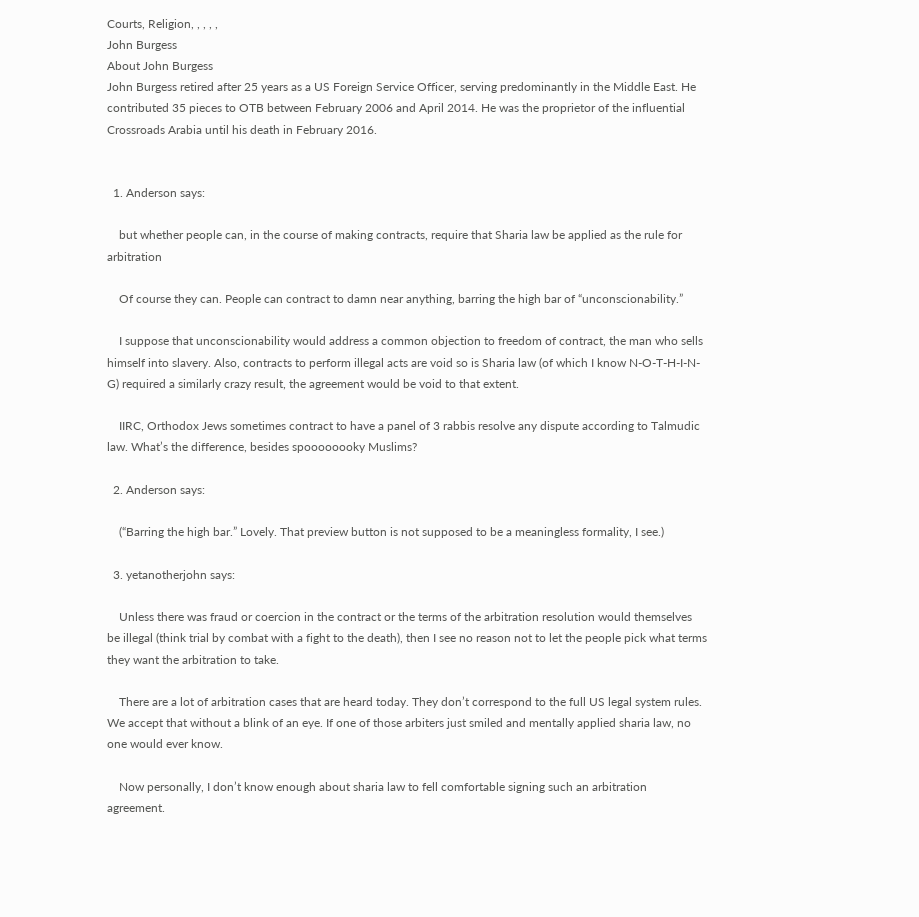Courts, Religion, , , , ,
John Burgess
About John Burgess
John Burgess retired after 25 years as a US Foreign Service Officer, serving predominantly in the Middle East. He contributed 35 pieces to OTB between February 2006 and April 2014. He was the proprietor of the influential Crossroads Arabia until his death in February 2016.


  1. Anderson says:

    but whether people can, in the course of making contracts, require that Sharia law be applied as the rule for arbitration

    Of course they can. People can contract to damn near anything, barring the high bar of “unconscionability.”

    I suppose that unconscionability would address a common objection to freedom of contract, the man who sells himself into slavery. Also, contracts to perform illegal acts are void so is Sharia law (of which I know N-O-T-H-I-N-G) required a similarly crazy result, the agreement would be void to that extent.

    IIRC, Orthodox Jews sometimes contract to have a panel of 3 rabbis resolve any dispute according to Talmudic law. What’s the difference, besides spoooooooky Muslims?

  2. Anderson says:

    (“Barring the high bar.” Lovely. That preview button is not supposed to be a meaningless formality, I see.)

  3. yetanotherjohn says:

    Unless there was fraud or coercion in the contract or the terms of the arbitration resolution would themselves be illegal (think trial by combat with a fight to the death), then I see no reason not to let the people pick what terms they want the arbitration to take.

    There are a lot of arbitration cases that are heard today. They don’t correspond to the full US legal system rules. We accept that without a blink of an eye. If one of those arbiters just smiled and mentally applied sharia law, no one would ever know.

    Now personally, I don’t know enough about sharia law to fell comfortable signing such an arbitration agreement.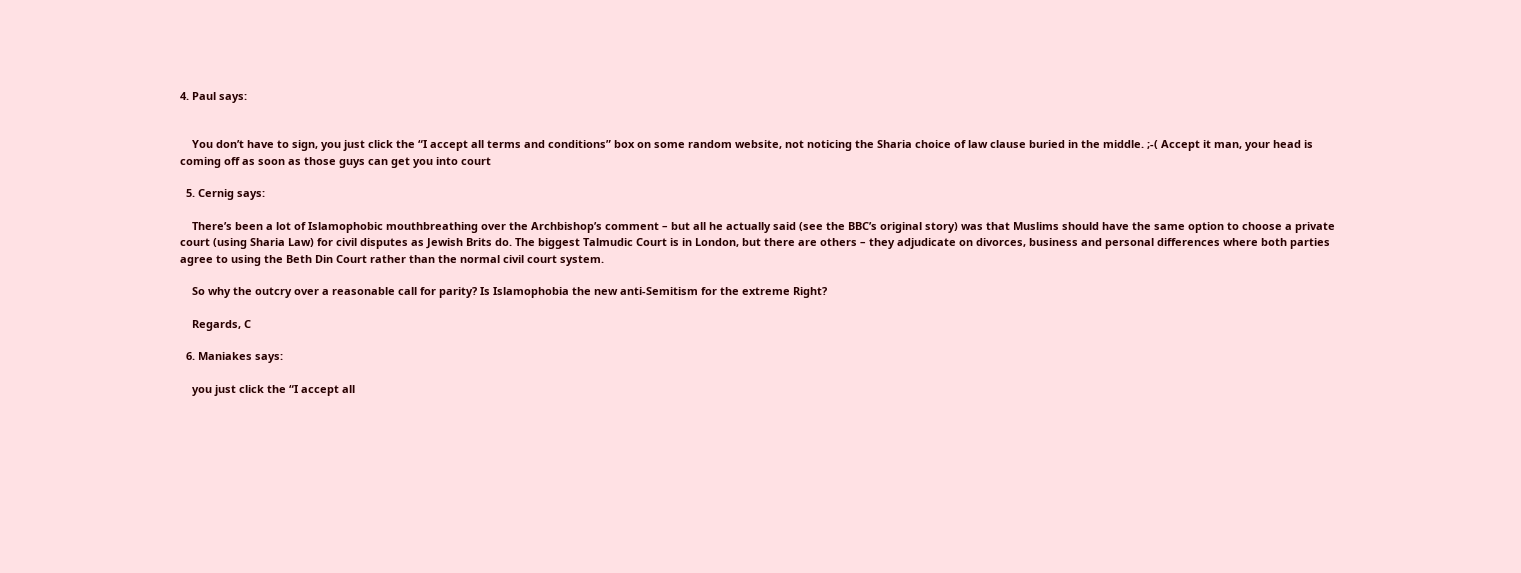4. Paul says:


    You don’t have to sign, you just click the “I accept all terms and conditions” box on some random website, not noticing the Sharia choice of law clause buried in the middle. ;-( Accept it man, your head is coming off as soon as those guys can get you into court

  5. Cernig says:

    There’s been a lot of Islamophobic mouthbreathing over the Archbishop’s comment – but all he actually said (see the BBC’s original story) was that Muslims should have the same option to choose a private court (using Sharia Law) for civil disputes as Jewish Brits do. The biggest Talmudic Court is in London, but there are others – they adjudicate on divorces, business and personal differences where both parties agree to using the Beth Din Court rather than the normal civil court system.

    So why the outcry over a reasonable call for parity? Is Islamophobia the new anti-Semitism for the extreme Right?

    Regards, C

  6. Maniakes says:

    you just click the “I accept all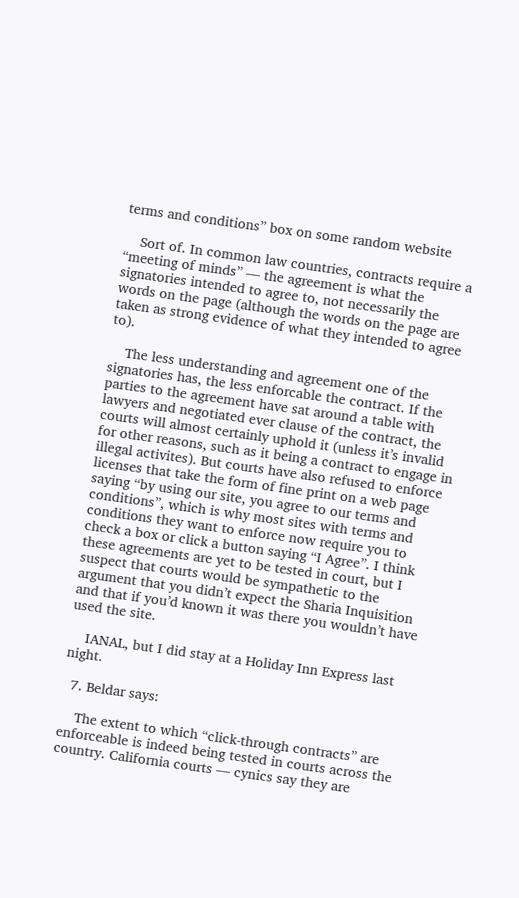terms and conditions” box on some random website

    Sort of. In common law countries, contracts require a “meeting of minds” — the agreement is what the signatories intended to agree to, not necessarily the words on the page (although the words on the page are taken as strong evidence of what they intended to agree to).

    The less understanding and agreement one of the signatories has, the less enforcable the contract. If the parties to the agreement have sat around a table with lawyers and negotiated ever clause of the contract, the courts will almost certainly uphold it (unless it’s invalid for other reasons, such as it being a contract to engage in illegal activites). But courts have also refused to enforce licenses that take the form of fine print on a web page saying “by using our site, you agree to our terms and conditions”, which is why most sites with terms and conditions they want to enforce now require you to check a box or click a button saying “I Agree”. I think these agreements are yet to be tested in court, but I suspect that courts would be sympathetic to the argument that you didn’t expect the Sharia Inquisition and that if you’d known it was there you wouldn’t have used the site.

    IANAL, but I did stay at a Holiday Inn Express last night.

  7. Beldar says:

    The extent to which “click-through contracts” are enforceable is indeed being tested in courts across the country. California courts — cynics say they are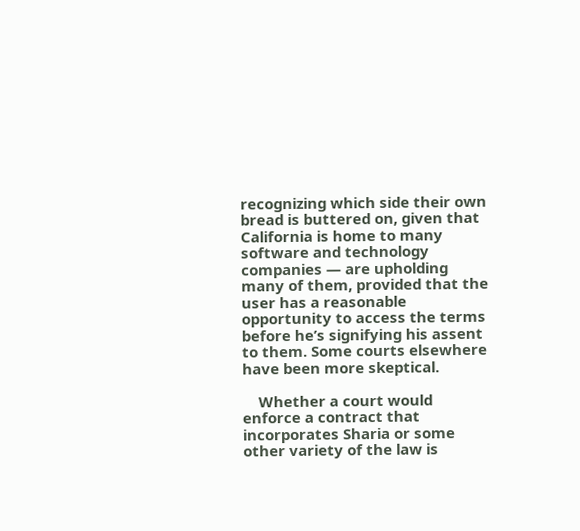recognizing which side their own bread is buttered on, given that California is home to many software and technology companies — are upholding many of them, provided that the user has a reasonable opportunity to access the terms before he’s signifying his assent to them. Some courts elsewhere have been more skeptical.

    Whether a court would enforce a contract that incorporates Sharia or some other variety of the law is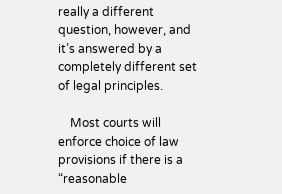really a different question, however, and it’s answered by a completely different set of legal principles.

    Most courts will enforce choice of law provisions if there is a “reasonable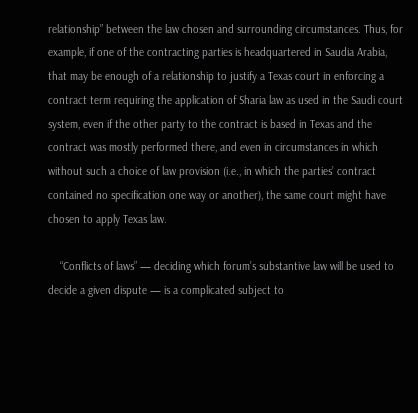relationship” between the law chosen and surrounding circumstances. Thus, for example, if one of the contracting parties is headquartered in Saudia Arabia, that may be enough of a relationship to justify a Texas court in enforcing a contract term requiring the application of Sharia law as used in the Saudi court system, even if the other party to the contract is based in Texas and the contract was mostly performed there, and even in circumstances in which without such a choice of law provision (i.e., in which the parties’ contract contained no specification one way or another), the same court might have chosen to apply Texas law.

    “Conflicts of laws” — deciding which forum’s substantive law will be used to decide a given dispute — is a complicated subject to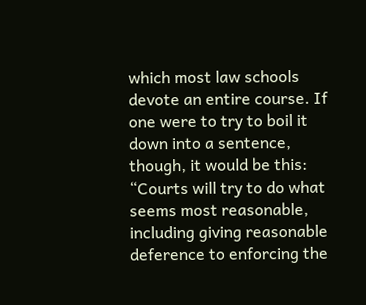which most law schools devote an entire course. If one were to try to boil it down into a sentence, though, it would be this: “Courts will try to do what seems most reasonable, including giving reasonable deference to enforcing the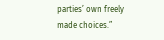parties’ own freely made choices.”